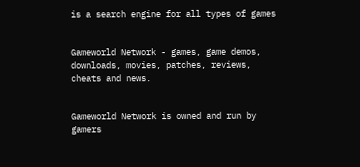is a search engine for all types of games


Gameworld Network - games, game demos, downloads, movies, patches, reviews, cheats and news.


Gameworld Network is owned and run by gamers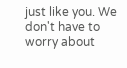just like you. We don't have to worry about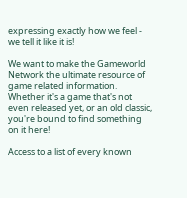expressing exactly how we feel - we tell it like it is!

We want to make the Gameworld Network the ultimate resource of game related information. Whether it's a game that's not even released yet, or an old classic, you're bound to find something on it here!

Access to a list of every known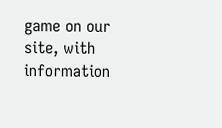game on our site, with information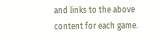and links to the above content for each game.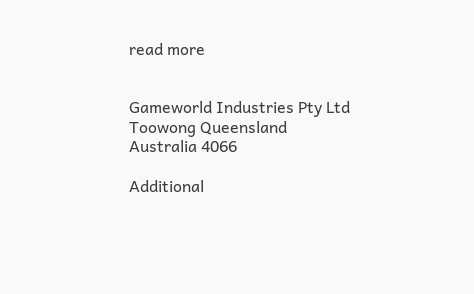read more


Gameworld Industries Pty Ltd
Toowong Queensland
Australia 4066

Additional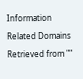Information

Related Domains

Retrieved from ""